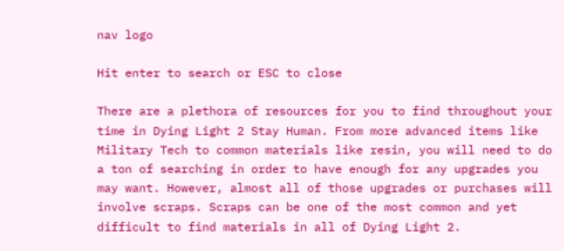nav logo

Hit enter to search or ESC to close

There are a plethora of resources for you to find throughout your time in Dying Light 2 Stay Human. From more advanced items like Military Tech to common materials like resin, you will need to do a ton of searching in order to have enough for any upgrades you may want. However, almost all of those upgrades or purchases will involve scraps. Scraps can be one of the most common and yet difficult to find materials in all of Dying Light 2.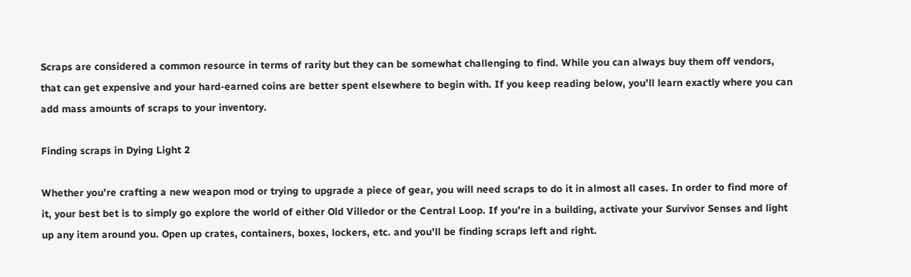Scraps are considered a common resource in terms of rarity but they can be somewhat challenging to find. While you can always buy them off vendors, that can get expensive and your hard-earned coins are better spent elsewhere to begin with. If you keep reading below, you’ll learn exactly where you can add mass amounts of scraps to your inventory.

Finding scraps in Dying Light 2

Whether you’re crafting a new weapon mod or trying to upgrade a piece of gear, you will need scraps to do it in almost all cases. In order to find more of it, your best bet is to simply go explore the world of either Old Villedor or the Central Loop. If you’re in a building, activate your Survivor Senses and light up any item around you. Open up crates, containers, boxes, lockers, etc. and you’ll be finding scraps left and right.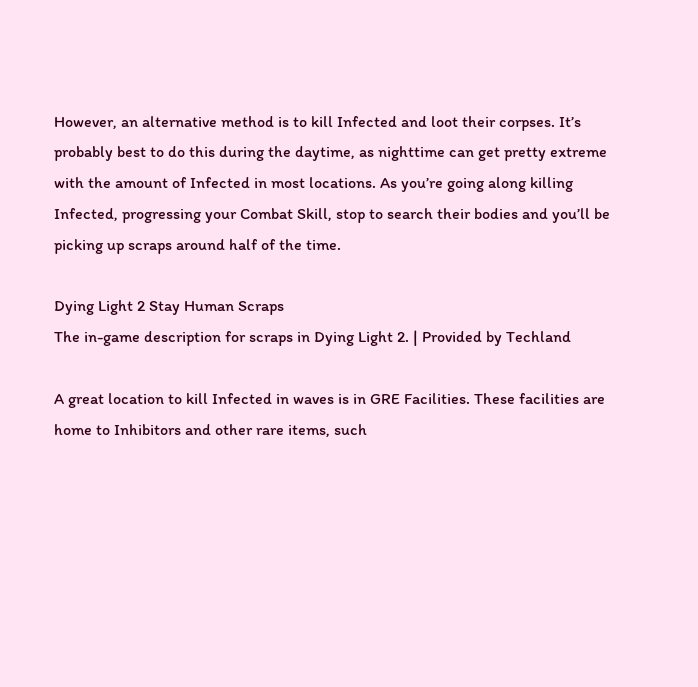However, an alternative method is to kill Infected and loot their corpses. It’s probably best to do this during the daytime, as nighttime can get pretty extreme with the amount of Infected in most locations. As you’re going along killing Infected, progressing your Combat Skill, stop to search their bodies and you’ll be picking up scraps around half of the time.

Dying Light 2 Stay Human Scraps
The in-game description for scraps in Dying Light 2. | Provided by Techland

A great location to kill Infected in waves is in GRE Facilities. These facilities are home to Inhibitors and other rare items, such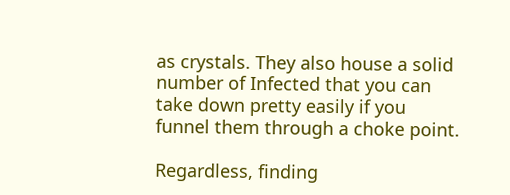as crystals. They also house a solid number of Infected that you can take down pretty easily if you funnel them through a choke point.

Regardless, finding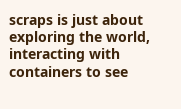scraps is just about exploring the world, interacting with containers to see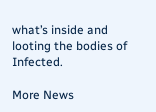what’s inside and looting the bodies of Infected.

More News